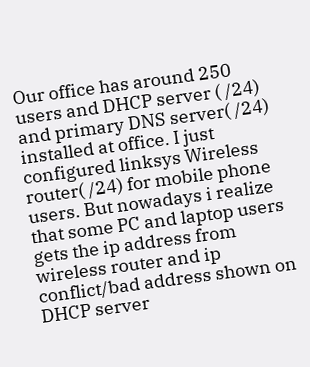Our office has around 250 users and DHCP server ( /24) and primary DNS server( /24) installed at office. I just configured linksys Wireless router( /24) for mobile phone users. But nowadays i realize that some PC and laptop users gets the ip address from wireless router and ip conflict/bad address shown on DHCP server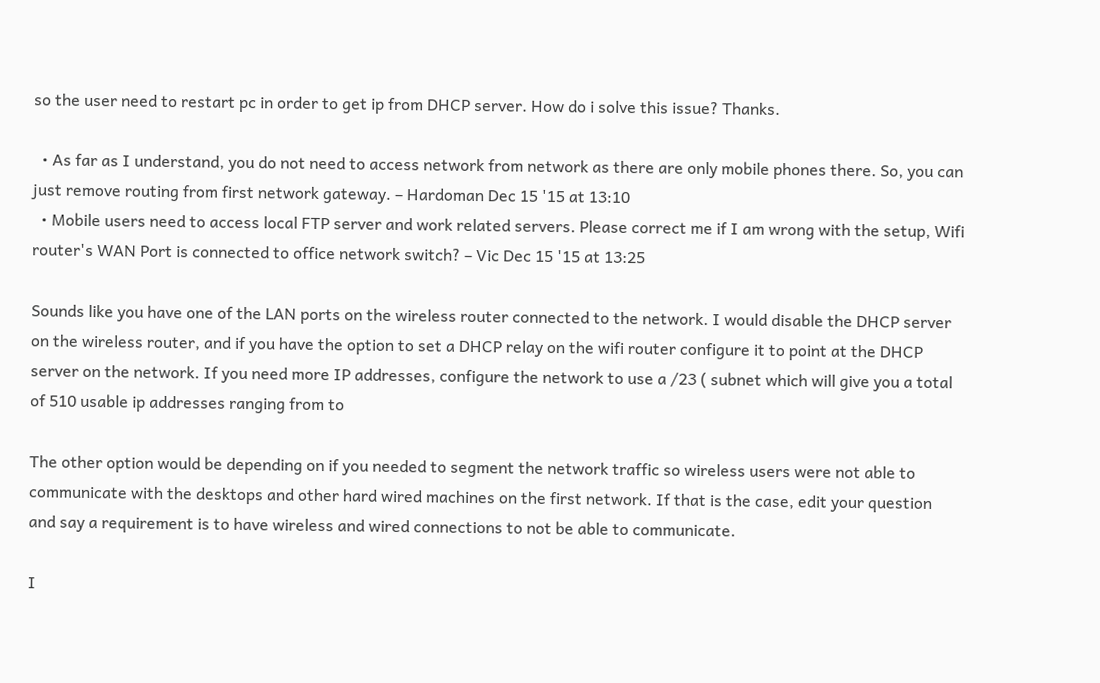so the user need to restart pc in order to get ip from DHCP server. How do i solve this issue? Thanks.

  • As far as I understand, you do not need to access network from network as there are only mobile phones there. So, you can just remove routing from first network gateway. – Hardoman Dec 15 '15 at 13:10
  • Mobile users need to access local FTP server and work related servers. Please correct me if I am wrong with the setup, Wifi router's WAN Port is connected to office network switch? – Vic Dec 15 '15 at 13:25

Sounds like you have one of the LAN ports on the wireless router connected to the network. I would disable the DHCP server on the wireless router, and if you have the option to set a DHCP relay on the wifi router configure it to point at the DHCP server on the network. If you need more IP addresses, configure the network to use a /23 ( subnet which will give you a total of 510 usable ip addresses ranging from to

The other option would be depending on if you needed to segment the network traffic so wireless users were not able to communicate with the desktops and other hard wired machines on the first network. If that is the case, edit your question and say a requirement is to have wireless and wired connections to not be able to communicate.

I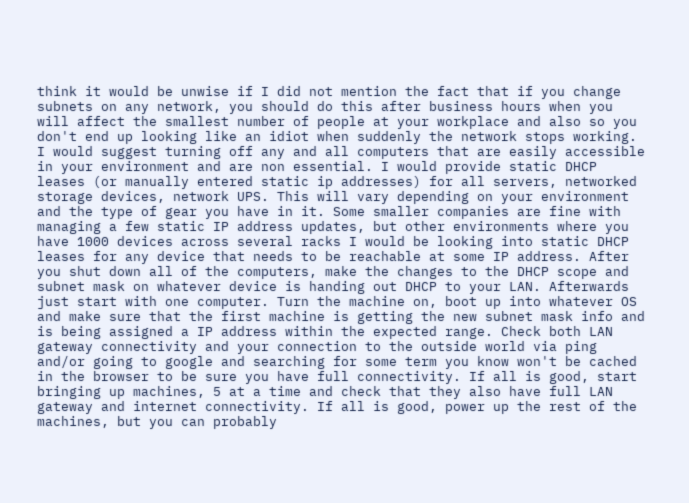think it would be unwise if I did not mention the fact that if you change subnets on any network, you should do this after business hours when you will affect the smallest number of people at your workplace and also so you don't end up looking like an idiot when suddenly the network stops working. I would suggest turning off any and all computers that are easily accessible in your environment and are non essential. I would provide static DHCP leases (or manually entered static ip addresses) for all servers, networked storage devices, network UPS. This will vary depending on your environment and the type of gear you have in it. Some smaller companies are fine with managing a few static IP address updates, but other environments where you have 1000 devices across several racks I would be looking into static DHCP leases for any device that needs to be reachable at some IP address. After you shut down all of the computers, make the changes to the DHCP scope and subnet mask on whatever device is handing out DHCP to your LAN. Afterwards just start with one computer. Turn the machine on, boot up into whatever OS and make sure that the first machine is getting the new subnet mask info and is being assigned a IP address within the expected range. Check both LAN gateway connectivity and your connection to the outside world via ping and/or going to google and searching for some term you know won't be cached in the browser to be sure you have full connectivity. If all is good, start bringing up machines, 5 at a time and check that they also have full LAN gateway and internet connectivity. If all is good, power up the rest of the machines, but you can probably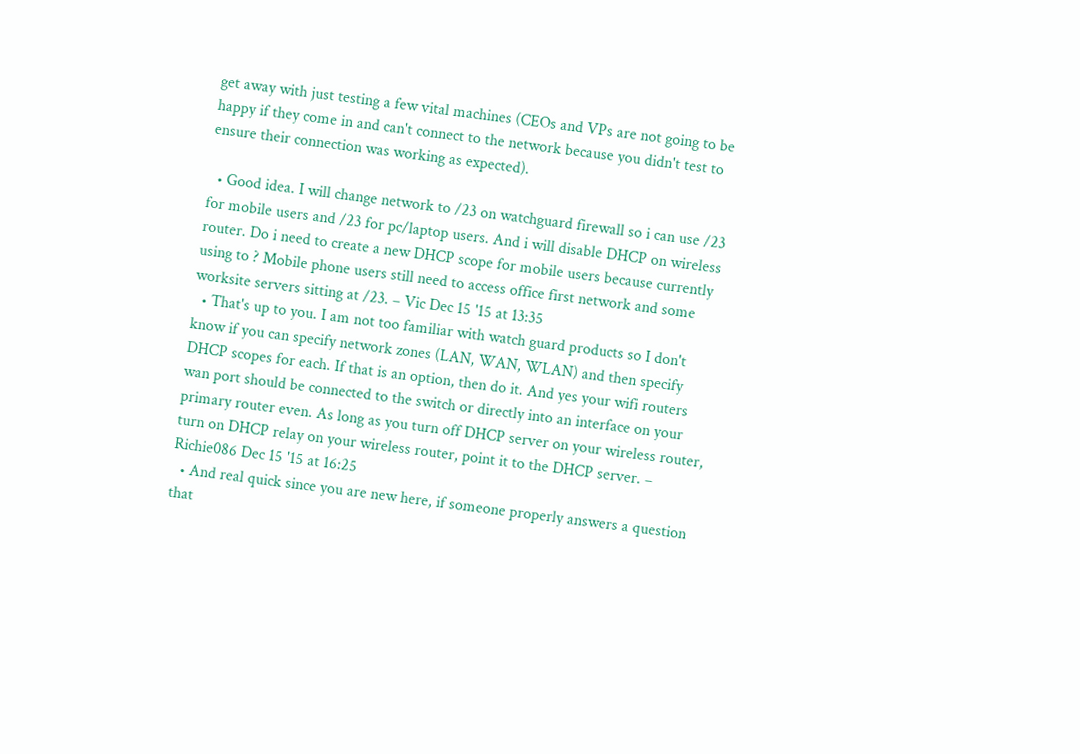get away with just testing a few vital machines (CEOs and VPs are not going to be happy if they come in and can't connect to the network because you didn't test to ensure their connection was working as expected).

  • Good idea. I will change network to /23 on watchguard firewall so i can use /23 for mobile users and /23 for pc/laptop users. And i will disable DHCP on wireless router. Do i need to create a new DHCP scope for mobile users because currently using to ? Mobile phone users still need to access office first network and some worksite servers sitting at /23. – Vic Dec 15 '15 at 13:35
  • That's up to you. I am not too familiar with watch guard products so I don't know if you can specify network zones (LAN, WAN, WLAN) and then specify DHCP scopes for each. If that is an option, then do it. And yes your wifi routers wan port should be connected to the switch or directly into an interface on your primary router even. As long as you turn off DHCP server on your wireless router, turn on DHCP relay on your wireless router, point it to the DHCP server. – Richie086 Dec 15 '15 at 16:25
  • And real quick since you are new here, if someone properly answers a question that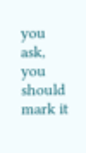you ask, you should mark it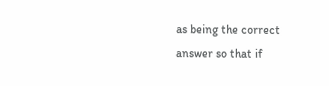as being the correct answer so that if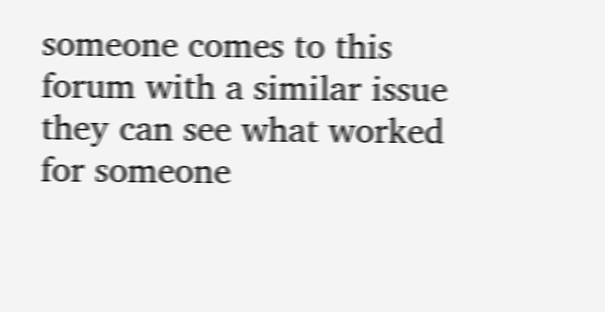someone comes to this forum with a similar issue they can see what worked for someone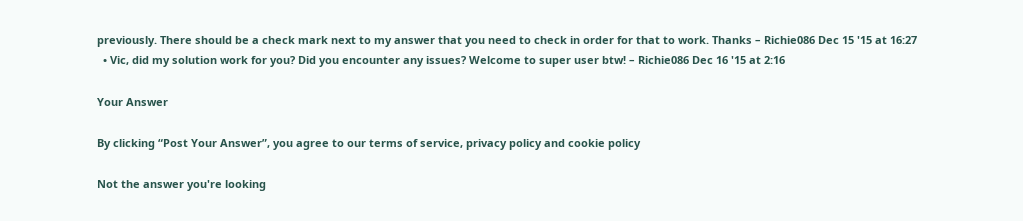previously. There should be a check mark next to my answer that you need to check in order for that to work. Thanks – Richie086 Dec 15 '15 at 16:27
  • Vic, did my solution work for you? Did you encounter any issues? Welcome to super user btw! – Richie086 Dec 16 '15 at 2:16

Your Answer

By clicking “Post Your Answer”, you agree to our terms of service, privacy policy and cookie policy

Not the answer you're looking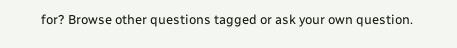for? Browse other questions tagged or ask your own question.